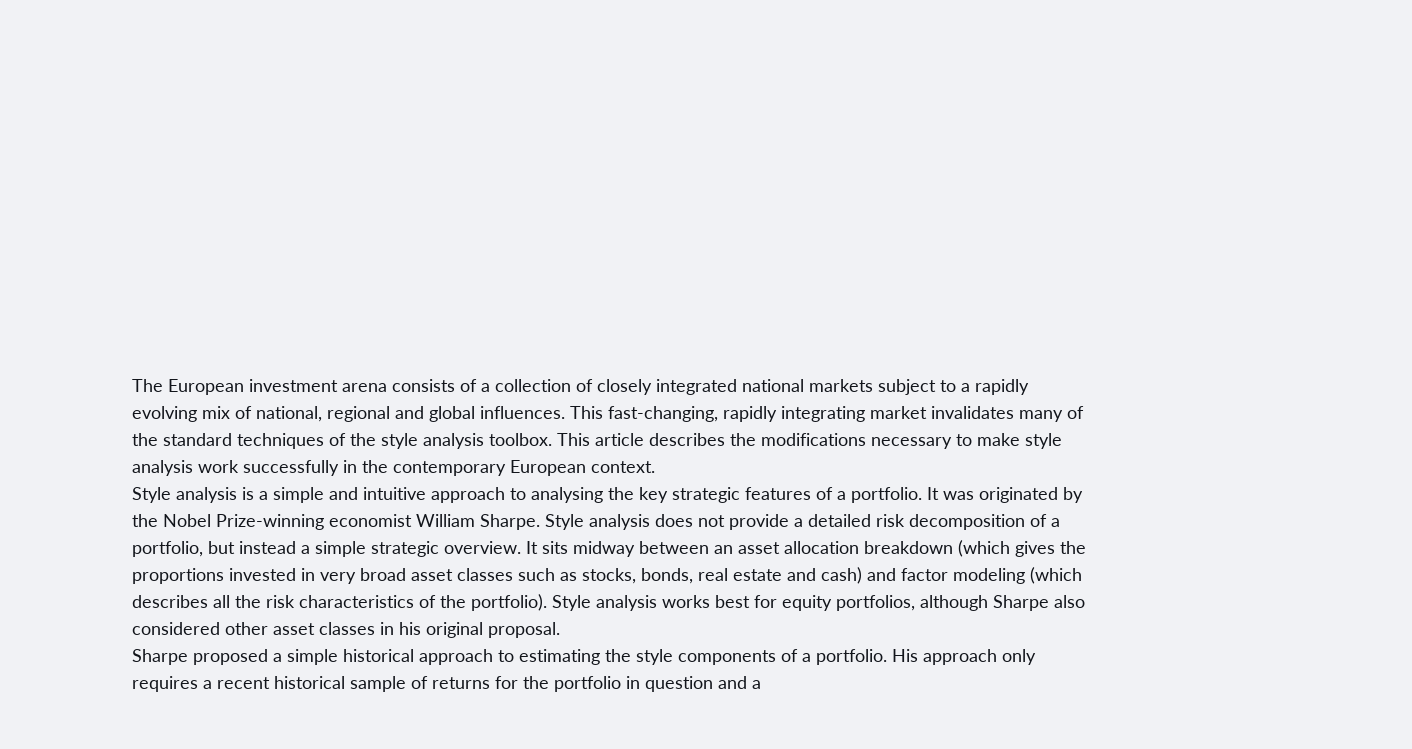The European investment arena consists of a collection of closely integrated national markets subject to a rapidly evolving mix of national, regional and global influences. This fast-changing, rapidly integrating market invalidates many of the standard techniques of the style analysis toolbox. This article describes the modifications necessary to make style analysis work successfully in the contemporary European context.
Style analysis is a simple and intuitive approach to analysing the key strategic features of a portfolio. It was originated by the Nobel Prize-winning economist William Sharpe. Style analysis does not provide a detailed risk decomposition of a portfolio, but instead a simple strategic overview. It sits midway between an asset allocation breakdown (which gives the proportions invested in very broad asset classes such as stocks, bonds, real estate and cash) and factor modeling (which describes all the risk characteristics of the portfolio). Style analysis works best for equity portfolios, although Sharpe also considered other asset classes in his original proposal.
Sharpe proposed a simple historical approach to estimating the style components of a portfolio. His approach only requires a recent historical sample of returns for the portfolio in question and a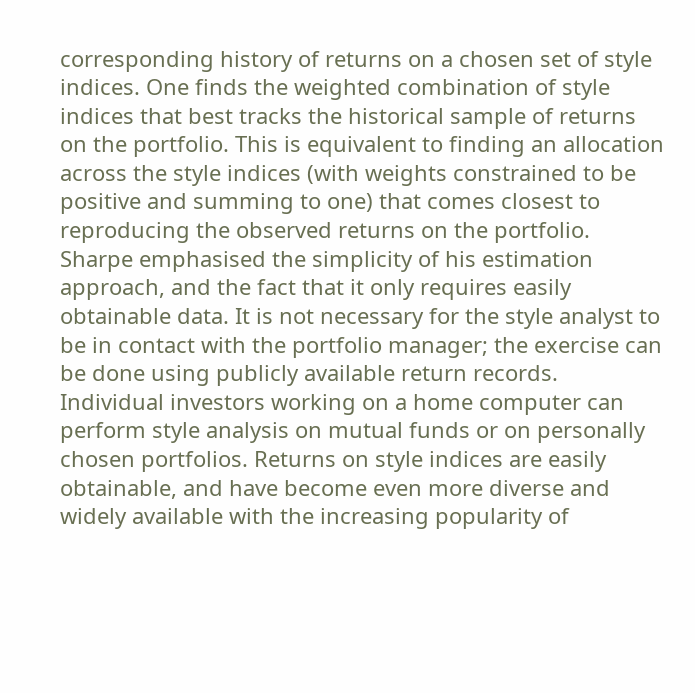corresponding history of returns on a chosen set of style indices. One finds the weighted combination of style indices that best tracks the historical sample of returns on the portfolio. This is equivalent to finding an allocation across the style indices (with weights constrained to be positive and summing to one) that comes closest to reproducing the observed returns on the portfolio.
Sharpe emphasised the simplicity of his estimation approach, and the fact that it only requires easily obtainable data. It is not necessary for the style analyst to be in contact with the portfolio manager; the exercise can be done using publicly available return records. Individual investors working on a home computer can perform style analysis on mutual funds or on personally chosen portfolios. Returns on style indices are easily obtainable, and have become even more diverse and widely available with the increasing popularity of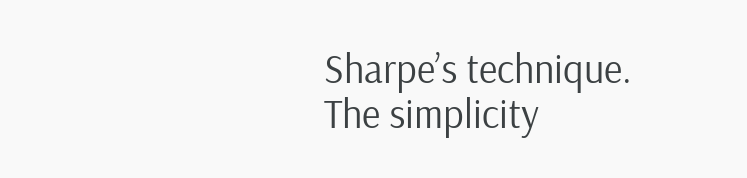Sharpe’s technique.
The simplicity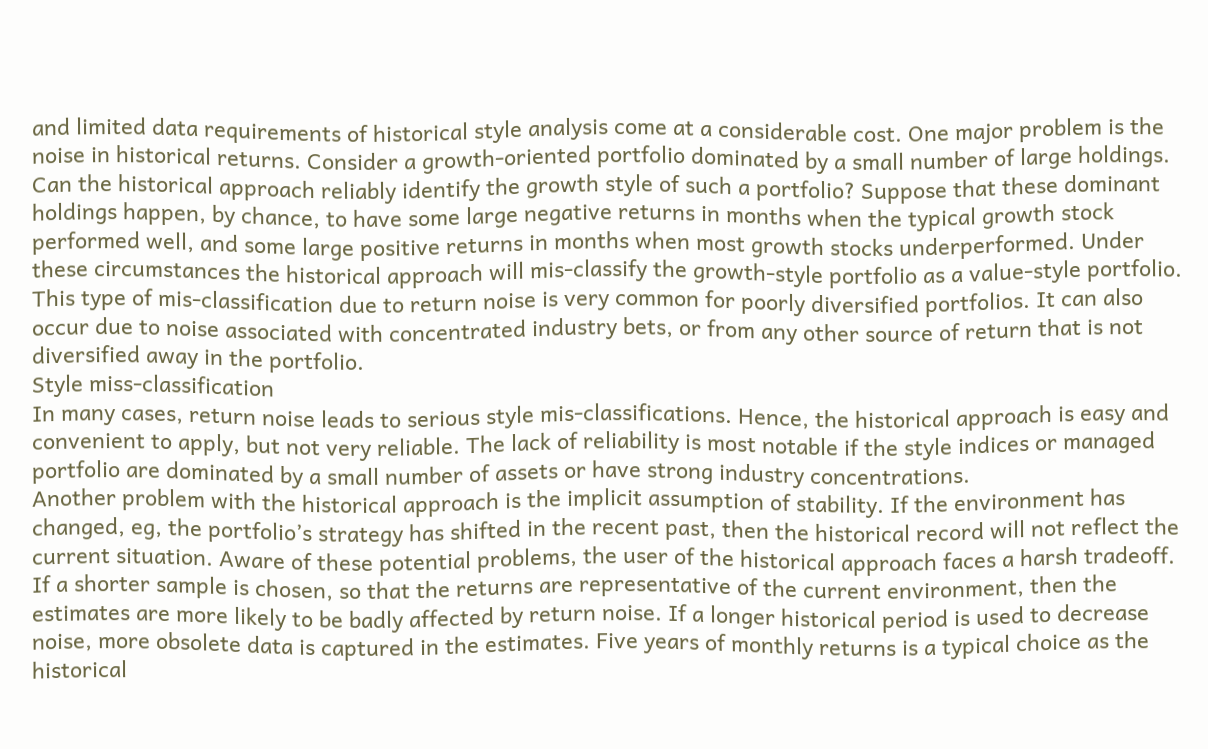and limited data requirements of historical style analysis come at a considerable cost. One major problem is the noise in historical returns. Consider a growth-oriented portfolio dominated by a small number of large holdings. Can the historical approach reliably identify the growth style of such a portfolio? Suppose that these dominant holdings happen, by chance, to have some large negative returns in months when the typical growth stock performed well, and some large positive returns in months when most growth stocks underperformed. Under these circumstances the historical approach will mis-classify the growth-style portfolio as a value-style portfolio. This type of mis-classification due to return noise is very common for poorly diversified portfolios. It can also occur due to noise associated with concentrated industry bets, or from any other source of return that is not diversified away in the portfolio.
Style miss-classification
In many cases, return noise leads to serious style mis-classifications. Hence, the historical approach is easy and convenient to apply, but not very reliable. The lack of reliability is most notable if the style indices or managed portfolio are dominated by a small number of assets or have strong industry concentrations.
Another problem with the historical approach is the implicit assumption of stability. If the environment has changed, eg, the portfolio’s strategy has shifted in the recent past, then the historical record will not reflect the current situation. Aware of these potential problems, the user of the historical approach faces a harsh tradeoff. If a shorter sample is chosen, so that the returns are representative of the current environment, then the estimates are more likely to be badly affected by return noise. If a longer historical period is used to decrease noise, more obsolete data is captured in the estimates. Five years of monthly returns is a typical choice as the historical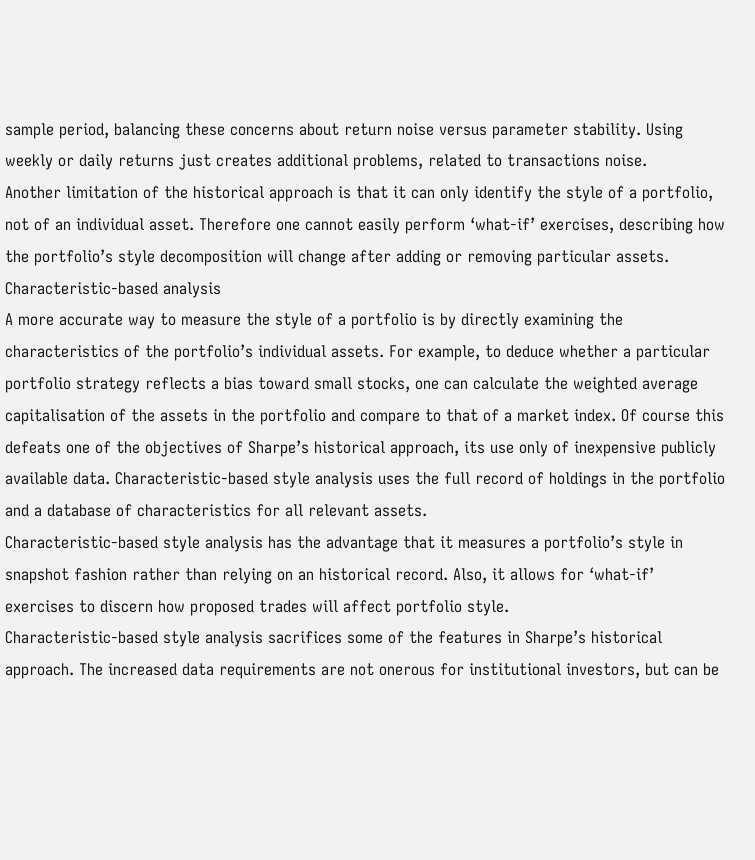sample period, balancing these concerns about return noise versus parameter stability. Using weekly or daily returns just creates additional problems, related to transactions noise.
Another limitation of the historical approach is that it can only identify the style of a portfolio, not of an individual asset. Therefore one cannot easily perform ‘what-if’ exercises, describing how the portfolio’s style decomposition will change after adding or removing particular assets.
Characteristic-based analysis
A more accurate way to measure the style of a portfolio is by directly examining the characteristics of the portfolio’s individual assets. For example, to deduce whether a particular portfolio strategy reflects a bias toward small stocks, one can calculate the weighted average capitalisation of the assets in the portfolio and compare to that of a market index. Of course this defeats one of the objectives of Sharpe’s historical approach, its use only of inexpensive publicly available data. Characteristic-based style analysis uses the full record of holdings in the portfolio and a database of characteristics for all relevant assets.
Characteristic-based style analysis has the advantage that it measures a portfolio’s style in snapshot fashion rather than relying on an historical record. Also, it allows for ‘what-if’ exercises to discern how proposed trades will affect portfolio style.
Characteristic-based style analysis sacrifices some of the features in Sharpe’s historical approach. The increased data requirements are not onerous for institutional investors, but can be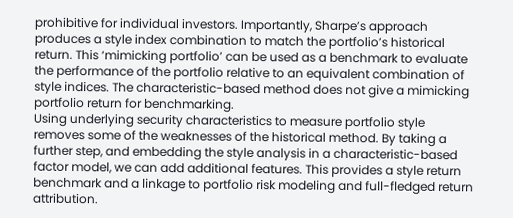prohibitive for individual investors. Importantly, Sharpe’s approach produces a style index combination to match the portfolio’s historical return. This ‘mimicking portfolio’ can be used as a benchmark to evaluate the performance of the portfolio relative to an equivalent combination of style indices. The characteristic-based method does not give a mimicking portfolio return for benchmarking.
Using underlying security characteristics to measure portfolio style removes some of the weaknesses of the historical method. By taking a further step, and embedding the style analysis in a characteristic-based factor model, we can add additional features. This provides a style return benchmark and a linkage to portfolio risk modeling and full-fledged return attribution.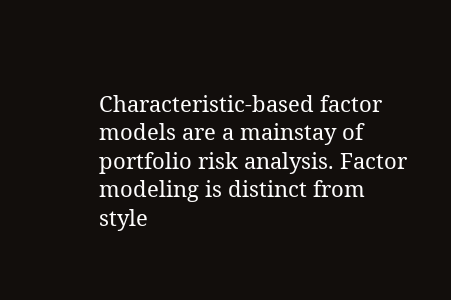Characteristic-based factor models are a mainstay of portfolio risk analysis. Factor modeling is distinct from style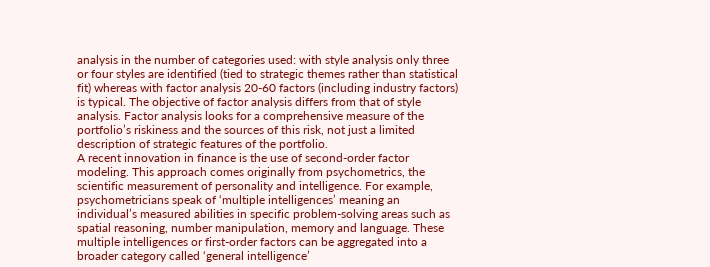analysis in the number of categories used: with style analysis only three or four styles are identified (tied to strategic themes rather than statistical fit) whereas with factor analysis 20-60 factors (including industry factors) is typical. The objective of factor analysis differs from that of style analysis. Factor analysis looks for a comprehensive measure of the portfolio’s riskiness and the sources of this risk, not just a limited description of strategic features of the portfolio.
A recent innovation in finance is the use of second-order factor modeling. This approach comes originally from psychometrics, the scientific measurement of personality and intelligence. For example, psychometricians speak of ‘multiple intelligences’ meaning an individual’s measured abilities in specific problem-solving areas such as spatial reasoning, number manipulation, memory and language. These multiple intelligences or first-order factors can be aggregated into a broader category called ‘general intelligence’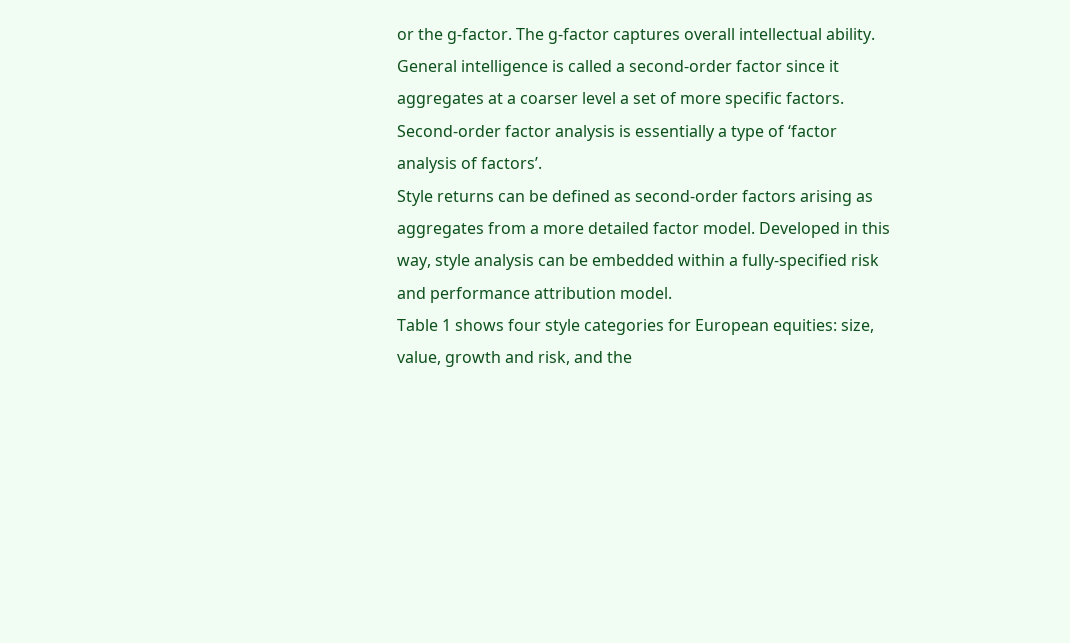or the g-factor. The g-factor captures overall intellectual ability. General intelligence is called a second-order factor since it aggregates at a coarser level a set of more specific factors. Second-order factor analysis is essentially a type of ‘factor analysis of factors’.
Style returns can be defined as second-order factors arising as aggregates from a more detailed factor model. Developed in this way, style analysis can be embedded within a fully-specified risk and performance attribution model.
Table 1 shows four style categories for European equities: size, value, growth and risk, and the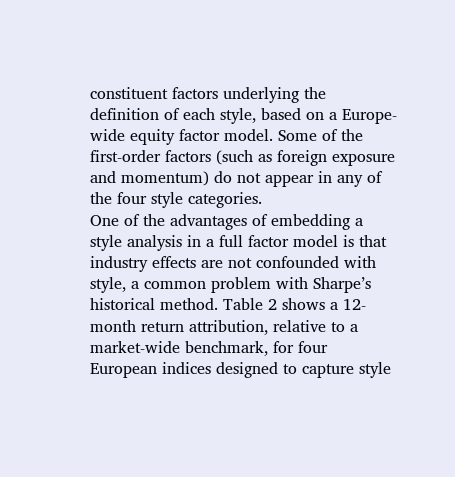constituent factors underlying the definition of each style, based on a Europe-wide equity factor model. Some of the first-order factors (such as foreign exposure and momentum) do not appear in any of the four style categories.
One of the advantages of embedding a style analysis in a full factor model is that industry effects are not confounded with style, a common problem with Sharpe’s historical method. Table 2 shows a 12-month return attribution, relative to a market-wide benchmark, for four European indices designed to capture style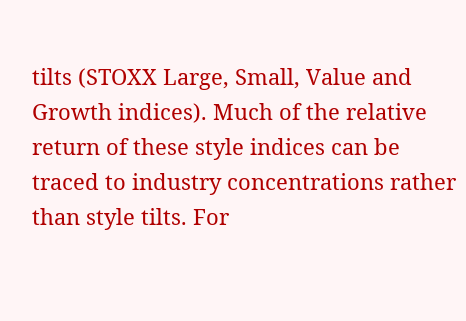tilts (STOXX Large, Small, Value and Growth indices). Much of the relative return of these style indices can be traced to industry concentrations rather than style tilts. For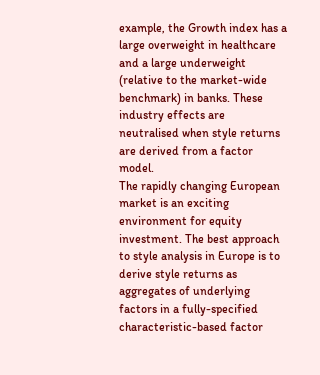example, the Growth index has a large overweight in healthcare and a large underweight (relative to the market-wide benchmark) in banks. These industry effects are neutralised when style returns are derived from a factor model.
The rapidly changing European market is an exciting environment for equity investment. The best approach to style analysis in Europe is to derive style returns as aggregates of underlying factors in a fully-specified characteristic-based factor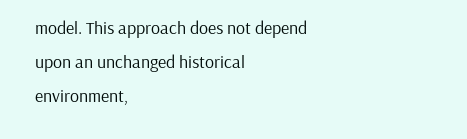model. This approach does not depend upon an unchanged historical environment,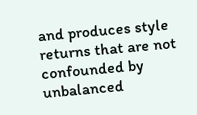and produces style returns that are not confounded by unbalanced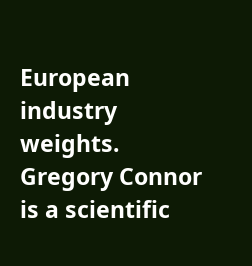European industry weights.
Gregory Connor is a scientific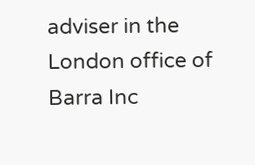adviser in the London office of Barra Inc